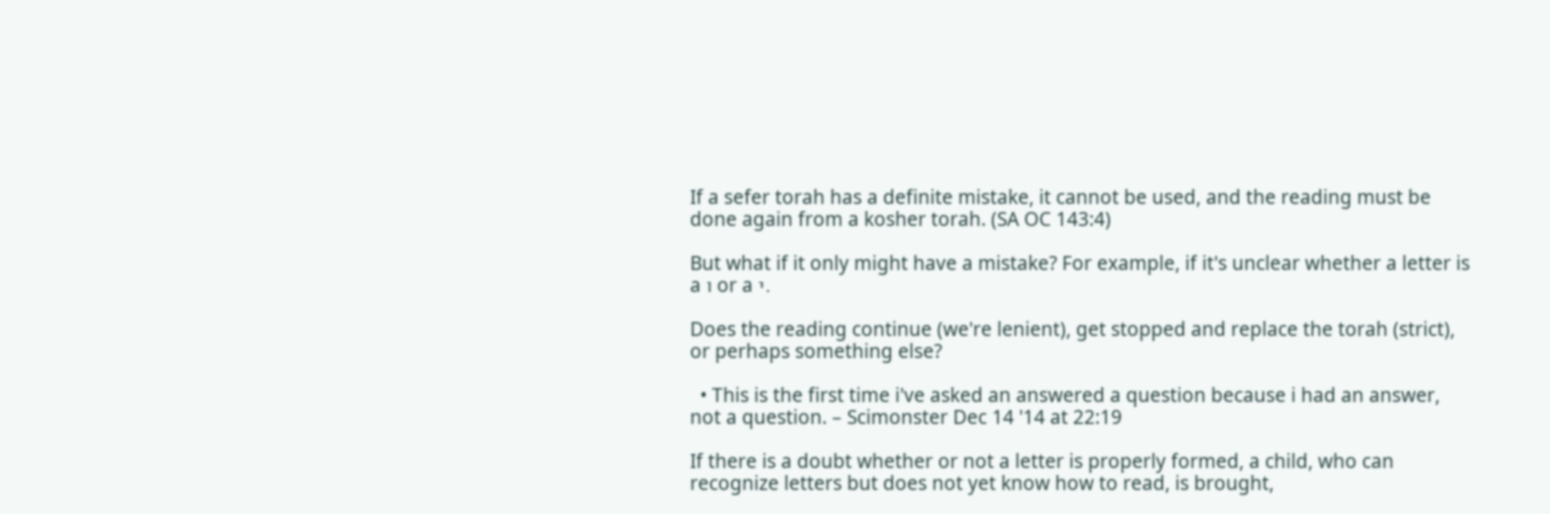If a sefer torah has a definite mistake, it cannot be used, and the reading must be done again from a kosher torah. (SA OC 143:4)

But what if it only might have a mistake? For example, if it's unclear whether a letter is a ו or a י.

Does the reading continue (we're lenient), get stopped and replace the torah (strict), or perhaps something else?

  • This is the first time i've asked an answered a question because i had an answer, not a question. – Scimonster Dec 14 '14 at 22:19

If there is a doubt whether or not a letter is properly formed, a child, who can recognize letters but does not yet know how to read, is brought,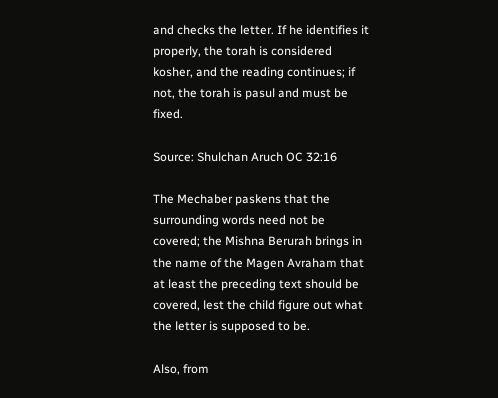and checks the letter. If he identifies it properly, the torah is considered kosher, and the reading continues; if not, the torah is pasul and must be fixed.

Source: Shulchan Aruch OC 32:16

The Mechaber paskens that the surrounding words need not be covered; the Mishna Berurah brings in the name of the Magen Avraham that at least the preceding text should be covered, lest the child figure out what the letter is supposed to be.

Also, from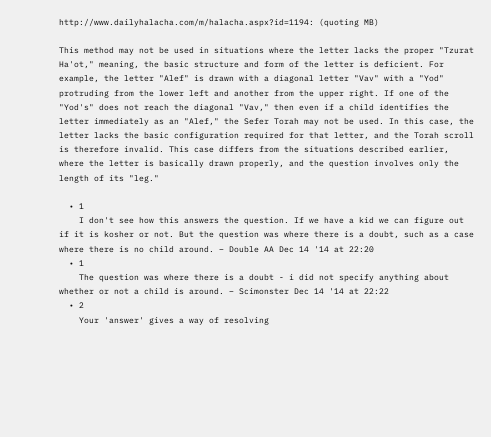http://www.dailyhalacha.com/m/halacha.aspx?id=1194: (quoting MB)

This method may not be used in situations where the letter lacks the proper "Tzurat Ha'ot," meaning, the basic structure and form of the letter is deficient. For example, the letter "Alef" is drawn with a diagonal letter "Vav" with a "Yod" protruding from the lower left and another from the upper right. If one of the "Yod's" does not reach the diagonal "Vav," then even if a child identifies the letter immediately as an "Alef," the Sefer Torah may not be used. In this case, the letter lacks the basic configuration required for that letter, and the Torah scroll is therefore invalid. This case differs from the situations described earlier, where the letter is basically drawn properly, and the question involves only the length of its "leg."

  • 1
    I don't see how this answers the question. If we have a kid we can figure out if it is kosher or not. But the question was where there is a doubt, such as a case where there is no child around. – Double AA Dec 14 '14 at 22:20
  • 1
    The question was where there is a doubt - i did not specify anything about whether or not a child is around. – Scimonster Dec 14 '14 at 22:22
  • 2
    Your 'answer' gives a way of resolving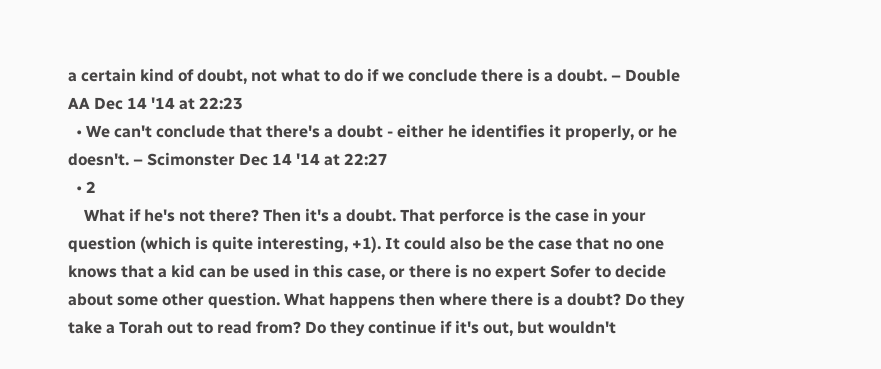a certain kind of doubt, not what to do if we conclude there is a doubt. – Double AA Dec 14 '14 at 22:23
  • We can't conclude that there's a doubt - either he identifies it properly, or he doesn't. – Scimonster Dec 14 '14 at 22:27
  • 2
    What if he's not there? Then it's a doubt. That perforce is the case in your question (which is quite interesting, +1). It could also be the case that no one knows that a kid can be used in this case, or there is no expert Sofer to decide about some other question. What happens then where there is a doubt? Do they take a Torah out to read from? Do they continue if it's out, but wouldn't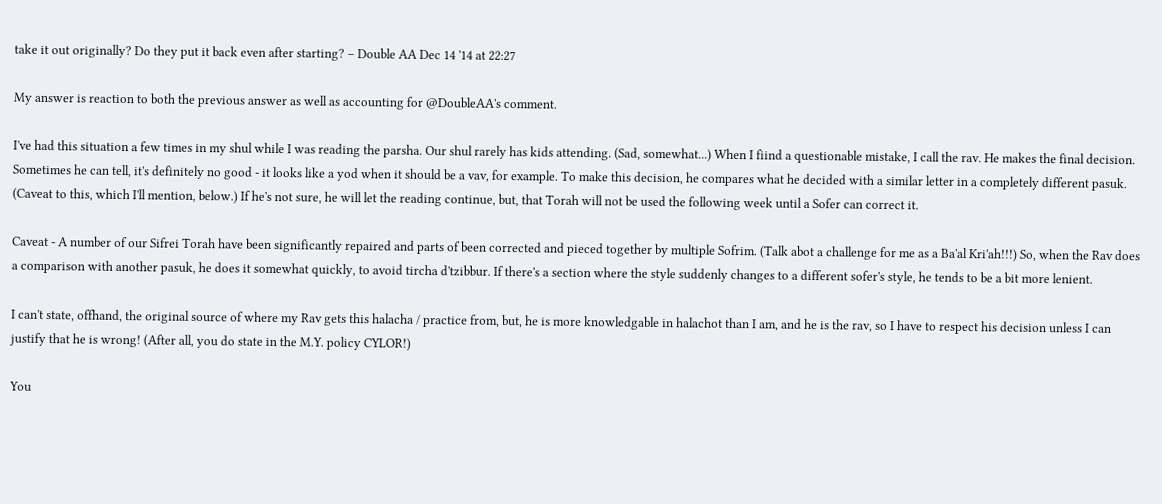take it out originally? Do they put it back even after starting? – Double AA Dec 14 '14 at 22:27

My answer is reaction to both the previous answer as well as accounting for @DoubleAA's comment.

I've had this situation a few times in my shul while I was reading the parsha. Our shul rarely has kids attending. (Sad, somewhat...) When I fiind a questionable mistake, I call the rav. He makes the final decision. Sometimes he can tell, it's definitely no good - it looks like a yod when it should be a vav, for example. To make this decision, he compares what he decided with a similar letter in a completely different pasuk. (Caveat to this, which I'll mention, below.) If he's not sure, he will let the reading continue, but, that Torah will not be used the following week until a Sofer can correct it.

Caveat - A number of our Sifrei Torah have been significantly repaired and parts of been corrected and pieced together by multiple Sofrim. (Talk abot a challenge for me as a Ba'al Kri'ah!!!) So, when the Rav does a comparison with another pasuk, he does it somewhat quickly, to avoid tircha d'tzibbur. If there's a section where the style suddenly changes to a different sofer's style, he tends to be a bit more lenient.

I can't state, offhand, the original source of where my Rav gets this halacha / practice from, but, he is more knowledgable in halachot than I am, and he is the rav, so I have to respect his decision unless I can justify that he is wrong! (After all, you do state in the M.Y. policy CYLOR!)

You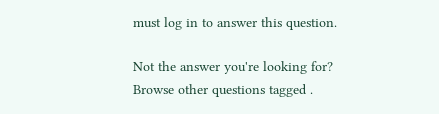must log in to answer this question.

Not the answer you're looking for? Browse other questions tagged .